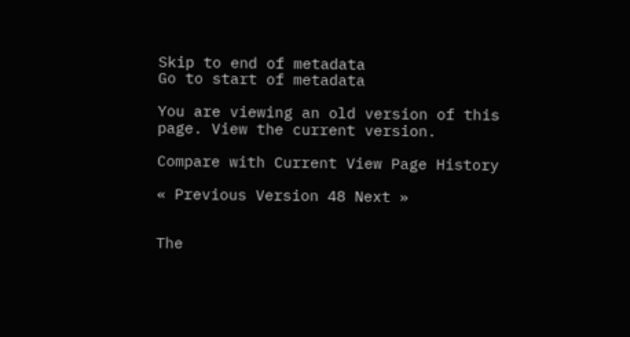Skip to end of metadata
Go to start of metadata

You are viewing an old version of this page. View the current version.

Compare with Current View Page History

« Previous Version 48 Next »


The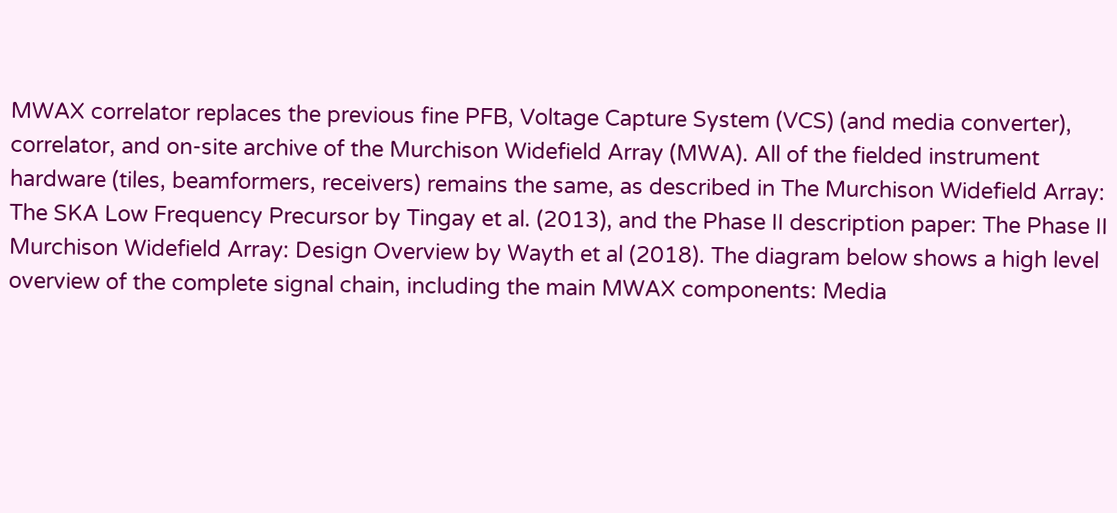MWAX correlator replaces the previous fine PFB, Voltage Capture System (VCS) (and media converter), correlator, and on-site archive of the Murchison Widefield Array (MWA). All of the fielded instrument hardware (tiles, beamformers, receivers) remains the same, as described in The Murchison Widefield Array: The SKA Low Frequency Precursor by Tingay et al. (2013), and the Phase II description paper: The Phase II Murchison Widefield Array: Design Overview by Wayth et al (2018). The diagram below shows a high level overview of the complete signal chain, including the main MWAX components: Media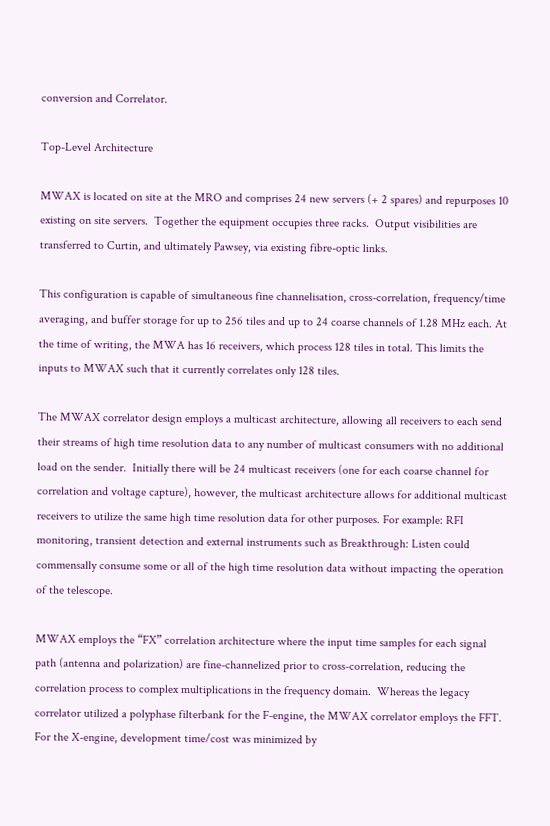conversion and Correlator.

Top-Level Architecture

MWAX is located on site at the MRO and comprises 24 new servers (+ 2 spares) and repurposes 10 existing on site servers.  Together the equipment occupies three racks.  Output visibilities are transferred to Curtin, and ultimately Pawsey, via existing fibre-optic links.

This configuration is capable of simultaneous fine channelisation, cross-correlation, frequency/time averaging, and buffer storage for up to 256 tiles and up to 24 coarse channels of 1.28 MHz each. At the time of writing, the MWA has 16 receivers, which process 128 tiles in total. This limits the inputs to MWAX such that it currently correlates only 128 tiles.

The MWAX correlator design employs a multicast architecture, allowing all receivers to each send their streams of high time resolution data to any number of multicast consumers with no additional load on the sender.  Initially there will be 24 multicast receivers (one for each coarse channel for correlation and voltage capture), however, the multicast architecture allows for additional multicast receivers to utilize the same high time resolution data for other purposes. For example: RFI monitoring, transient detection and external instruments such as Breakthrough: Listen could commensally consume some or all of the high time resolution data without impacting the operation of the telescope.

MWAX employs the “FX” correlation architecture where the input time samples for each signal path (antenna and polarization) are fine-channelized prior to cross-correlation, reducing the correlation process to complex multiplications in the frequency domain.  Whereas the legacy correlator utilized a polyphase filterbank for the F-engine, the MWAX correlator employs the FFT.  For the X-engine, development time/cost was minimized by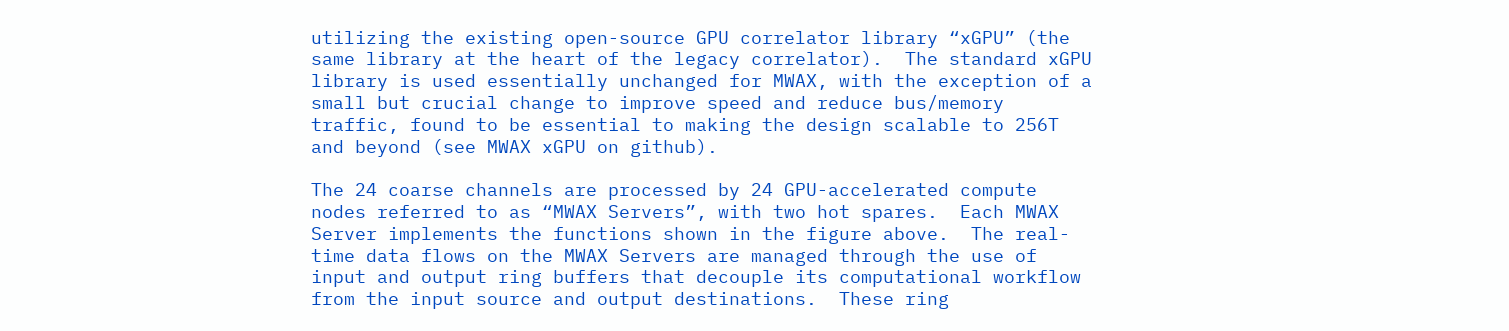utilizing the existing open-source GPU correlator library “xGPU” (the same library at the heart of the legacy correlator).  The standard xGPU library is used essentially unchanged for MWAX, with the exception of a small but crucial change to improve speed and reduce bus/memory traffic, found to be essential to making the design scalable to 256T and beyond (see MWAX xGPU on github).

The 24 coarse channels are processed by 24 GPU-accelerated compute nodes referred to as “MWAX Servers”, with two hot spares.  Each MWAX Server implements the functions shown in the figure above.  The real-time data flows on the MWAX Servers are managed through the use of input and output ring buffers that decouple its computational workflow from the input source and output destinations.  These ring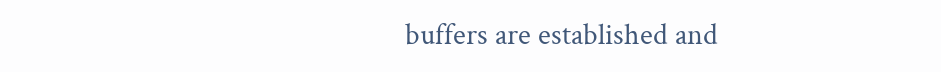buffers are established and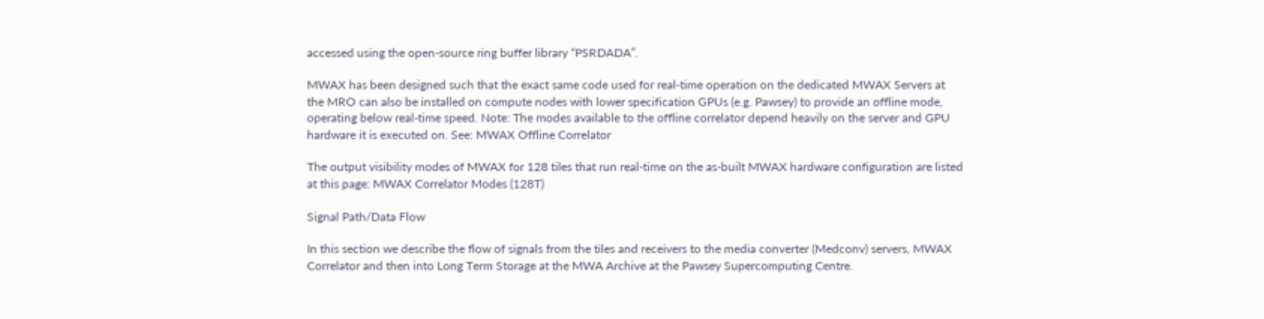accessed using the open-source ring buffer library “PSRDADA”.

MWAX has been designed such that the exact same code used for real-time operation on the dedicated MWAX Servers at the MRO can also be installed on compute nodes with lower specification GPUs (e.g. Pawsey) to provide an offline mode, operating below real-time speed. Note: The modes available to the offline correlator depend heavily on the server and GPU hardware it is executed on. See: MWAX Offline Correlator

The output visibility modes of MWAX for 128 tiles that run real-time on the as-built MWAX hardware configuration are listed at this page: MWAX Correlator Modes (128T)

Signal Path/Data Flow

In this section we describe the flow of signals from the tiles and receivers to the media converter (Medconv) servers, MWAX Correlator and then into Long Term Storage at the MWA Archive at the Pawsey Supercomputing Centre.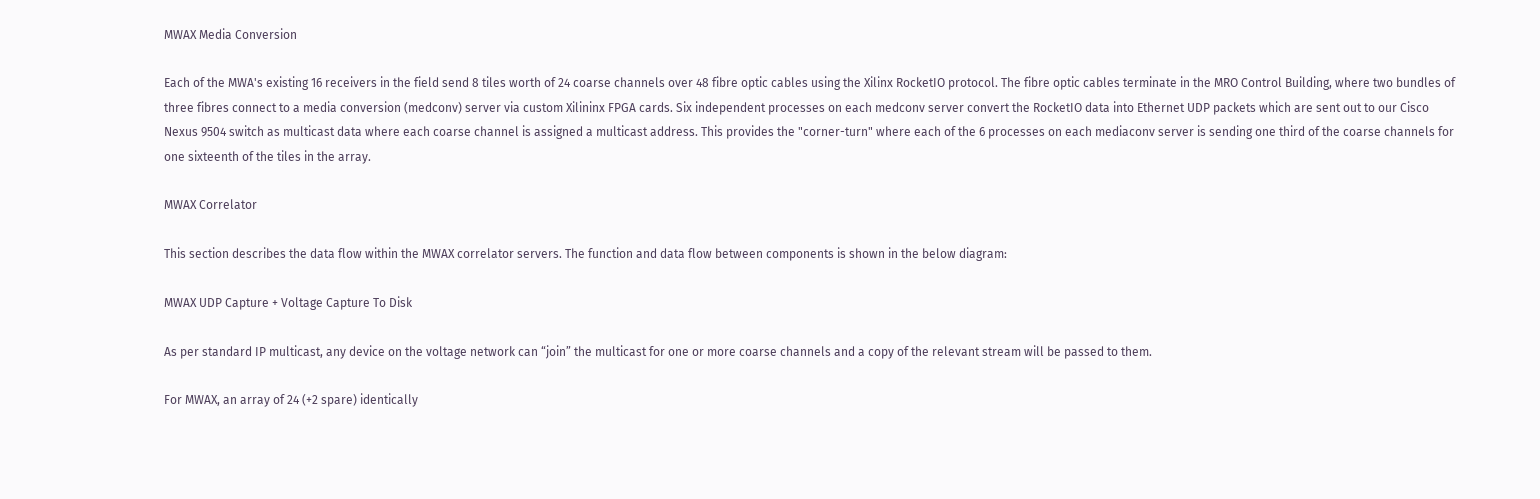MWAX Media Conversion

Each of the MWA's existing 16 receivers in the field send 8 tiles worth of 24 coarse channels over 48 fibre optic cables using the Xilinx RocketIO protocol. The fibre optic cables terminate in the MRO Control Building, where two bundles of three fibres connect to a media conversion (medconv) server via custom Xilininx FPGA cards. Six independent processes on each medconv server convert the RocketIO data into Ethernet UDP packets which are sent out to our Cisco Nexus 9504 switch as multicast data where each coarse channel is assigned a multicast address. This provides the "corner-turn" where each of the 6 processes on each mediaconv server is sending one third of the coarse channels for one sixteenth of the tiles in the array.

MWAX Correlator

This section describes the data flow within the MWAX correlator servers. The function and data flow between components is shown in the below diagram:

MWAX UDP Capture + Voltage Capture To Disk

As per standard IP multicast, any device on the voltage network can “join” the multicast for one or more coarse channels and a copy of the relevant stream will be passed to them.

For MWAX, an array of 24 (+2 spare) identically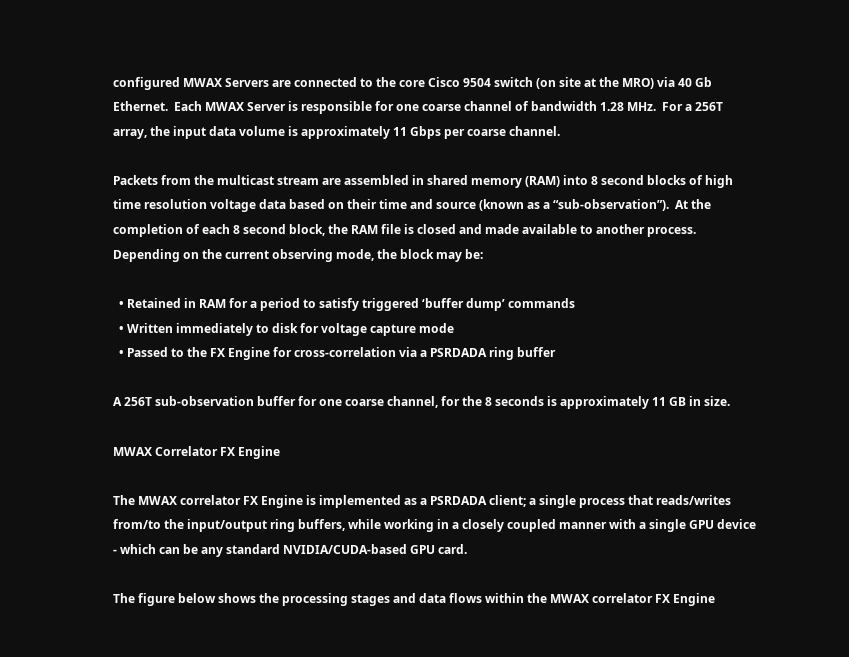configured MWAX Servers are connected to the core Cisco 9504 switch (on site at the MRO) via 40 Gb Ethernet.  Each MWAX Server is responsible for one coarse channel of bandwidth 1.28 MHz.  For a 256T array, the input data volume is approximately 11 Gbps per coarse channel.

Packets from the multicast stream are assembled in shared memory (RAM) into 8 second blocks of high time resolution voltage data based on their time and source (known as a “sub-observation”).  At the completion of each 8 second block, the RAM file is closed and made available to another process.  Depending on the current observing mode, the block may be:

  • Retained in RAM for a period to satisfy triggered ‘buffer dump’ commands
  • Written immediately to disk for voltage capture mode
  • Passed to the FX Engine for cross-correlation via a PSRDADA ring buffer

A 256T sub-observation buffer for one coarse channel, for the 8 seconds is approximately 11 GB in size.

MWAX Correlator FX Engine

The MWAX correlator FX Engine is implemented as a PSRDADA client; a single process that reads/writes from/to the input/output ring buffers, while working in a closely coupled manner with a single GPU device - which can be any standard NVIDIA/CUDA-based GPU card.

The figure below shows the processing stages and data flows within the MWAX correlator FX Engine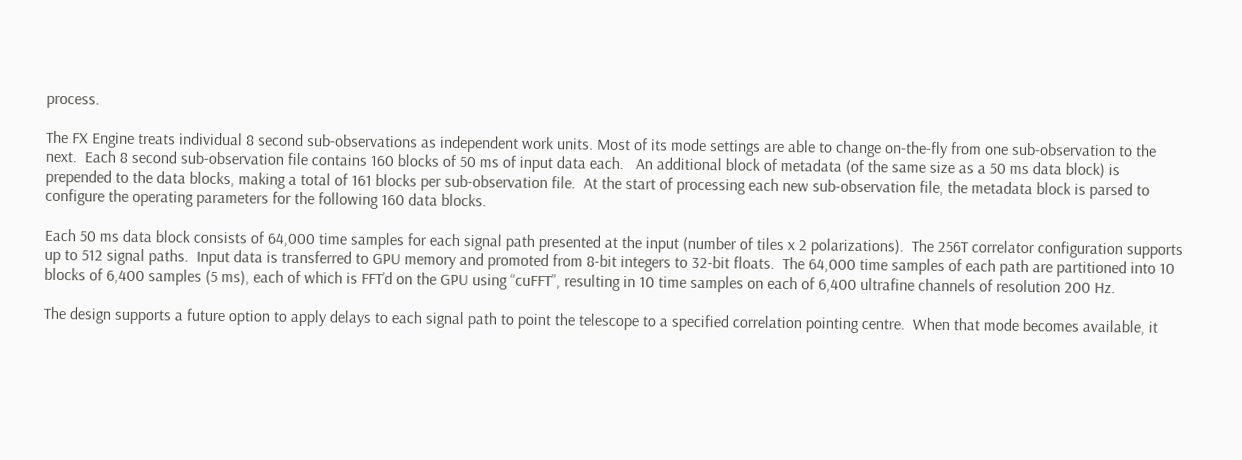process.

The FX Engine treats individual 8 second sub-observations as independent work units. Most of its mode settings are able to change on-the-fly from one sub-observation to the next.  Each 8 second sub-observation file contains 160 blocks of 50 ms of input data each.   An additional block of metadata (of the same size as a 50 ms data block) is prepended to the data blocks, making a total of 161 blocks per sub-observation file.  At the start of processing each new sub-observation file, the metadata block is parsed to configure the operating parameters for the following 160 data blocks.

Each 50 ms data block consists of 64,000 time samples for each signal path presented at the input (number of tiles x 2 polarizations).  The 256T correlator configuration supports up to 512 signal paths.  Input data is transferred to GPU memory and promoted from 8-bit integers to 32-bit floats.  The 64,000 time samples of each path are partitioned into 10 blocks of 6,400 samples (5 ms), each of which is FFT’d on the GPU using “cuFFT”, resulting in 10 time samples on each of 6,400 ultrafine channels of resolution 200 Hz.

The design supports a future option to apply delays to each signal path to point the telescope to a specified correlation pointing centre.  When that mode becomes available, it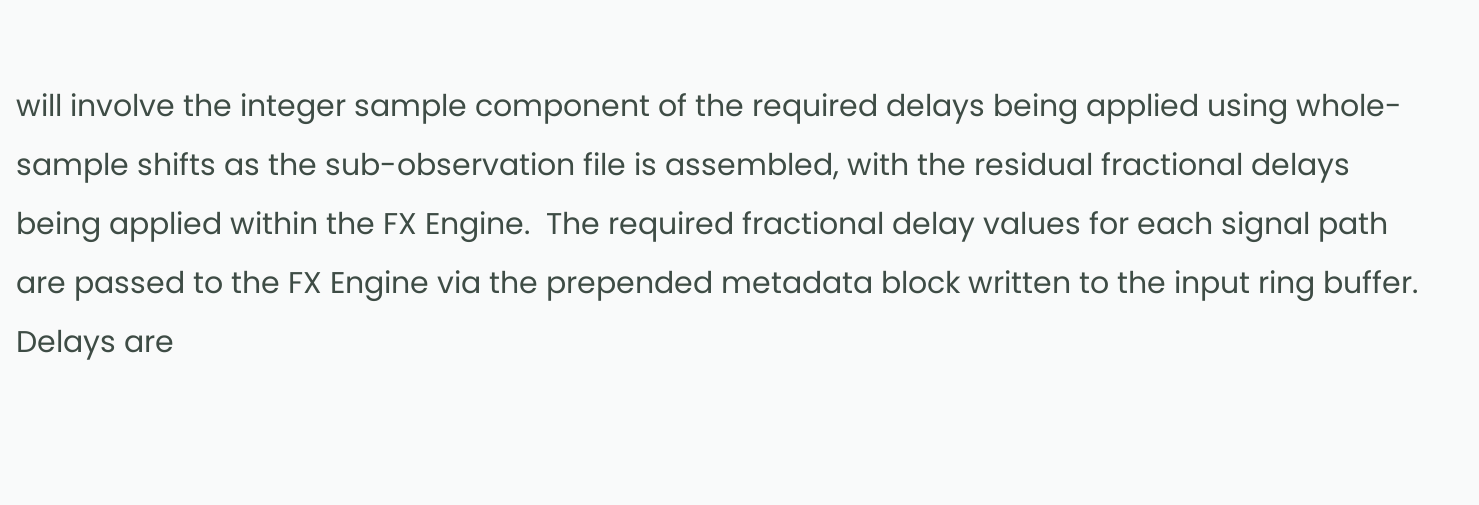will involve the integer sample component of the required delays being applied using whole-sample shifts as the sub-observation file is assembled, with the residual fractional delays being applied within the FX Engine.  The required fractional delay values for each signal path are passed to the FX Engine via the prepended metadata block written to the input ring buffer.  Delays are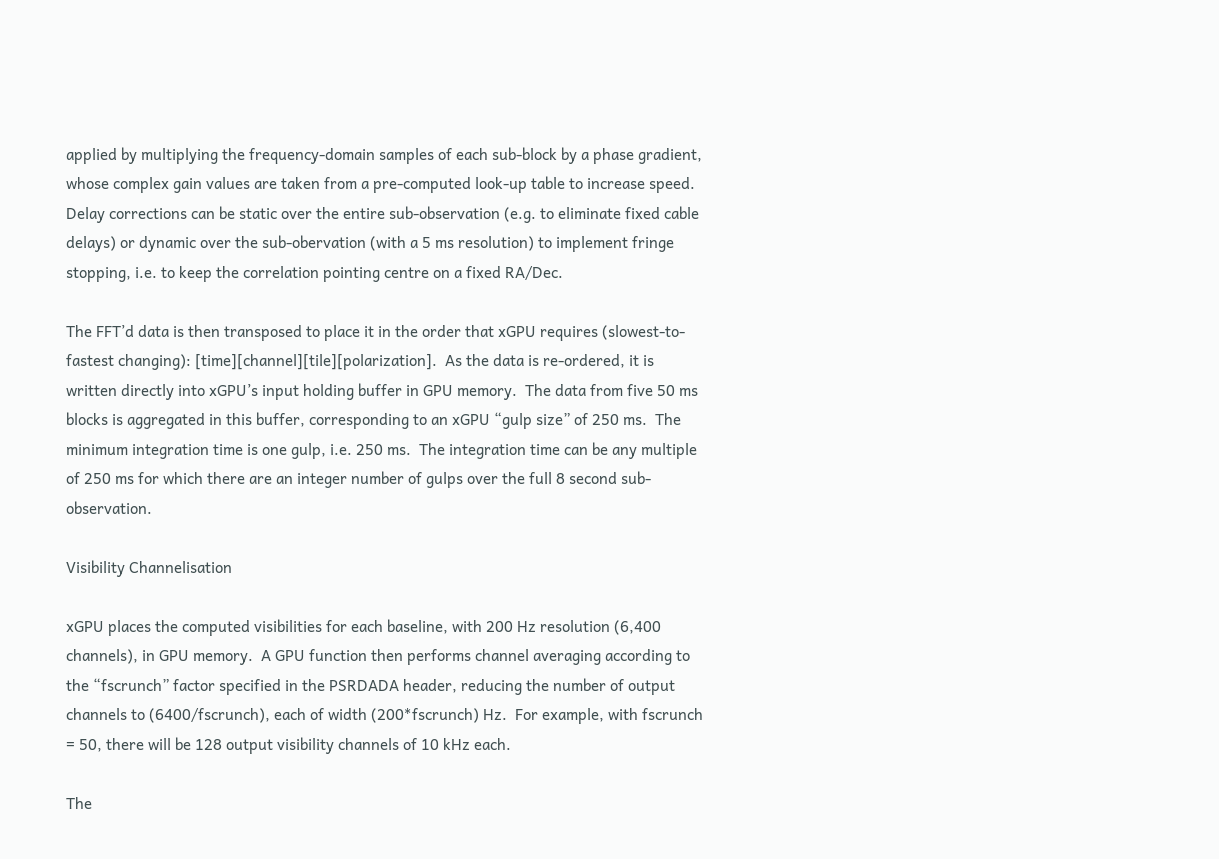applied by multiplying the frequency-domain samples of each sub-block by a phase gradient, whose complex gain values are taken from a pre-computed look-up table to increase speed.  Delay corrections can be static over the entire sub-observation (e.g. to eliminate fixed cable delays) or dynamic over the sub-obervation (with a 5 ms resolution) to implement fringe stopping, i.e. to keep the correlation pointing centre on a fixed RA/Dec.

The FFT’d data is then transposed to place it in the order that xGPU requires (slowest-to-fastest changing): [time][channel][tile][polarization].  As the data is re-ordered, it is written directly into xGPU’s input holding buffer in GPU memory.  The data from five 50 ms blocks is aggregated in this buffer, corresponding to an xGPU “gulp size” of 250 ms.  The minimum integration time is one gulp, i.e. 250 ms.  The integration time can be any multiple of 250 ms for which there are an integer number of gulps over the full 8 second sub-observation.

Visibility Channelisation

xGPU places the computed visibilities for each baseline, with 200 Hz resolution (6,400 channels), in GPU memory.  A GPU function then performs channel averaging according to the “fscrunch” factor specified in the PSRDADA header, reducing the number of output channels to (6400/fscrunch), each of width (200*fscrunch) Hz.  For example, with fscrunch = 50, there will be 128 output visibility channels of 10 kHz each.

The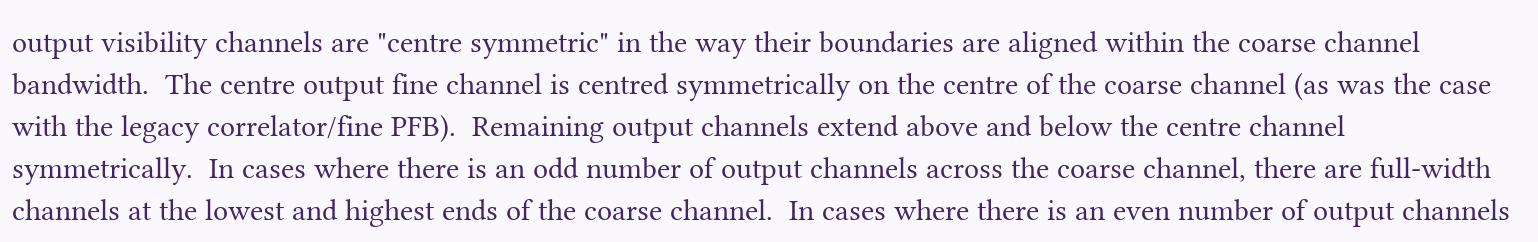output visibility channels are "centre symmetric" in the way their boundaries are aligned within the coarse channel bandwidth.  The centre output fine channel is centred symmetrically on the centre of the coarse channel (as was the case with the legacy correlator/fine PFB).  Remaining output channels extend above and below the centre channel symmetrically.  In cases where there is an odd number of output channels across the coarse channel, there are full-width channels at the lowest and highest ends of the coarse channel.  In cases where there is an even number of output channels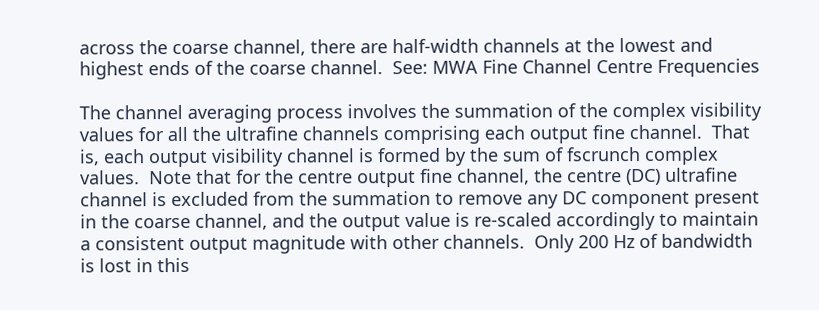across the coarse channel, there are half-width channels at the lowest and highest ends of the coarse channel.  See: MWA Fine Channel Centre Frequencies

The channel averaging process involves the summation of the complex visibility values for all the ultrafine channels comprising each output fine channel.  That is, each output visibility channel is formed by the sum of fscrunch complex values.  Note that for the centre output fine channel, the centre (DC) ultrafine channel is excluded from the summation to remove any DC component present in the coarse channel, and the output value is re-scaled accordingly to maintain a consistent output magnitude with other channels.  Only 200 Hz of bandwidth is lost in this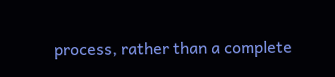process, rather than a complete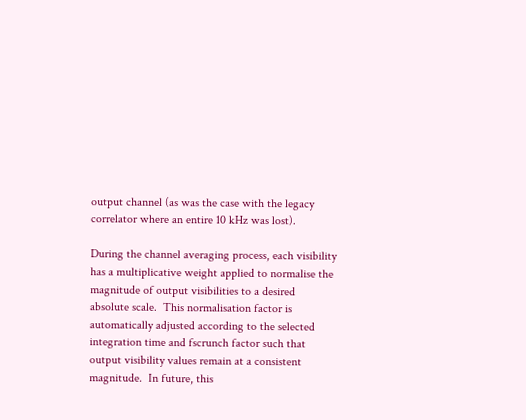output channel (as was the case with the legacy correlator where an entire 10 kHz was lost).

During the channel averaging process, each visibility has a multiplicative weight applied to normalise the magnitude of output visibilities to a desired absolute scale.  This normalisation factor is automatically adjusted according to the selected integration time and fscrunch factor such that output visibility values remain at a consistent magnitude.  In future, this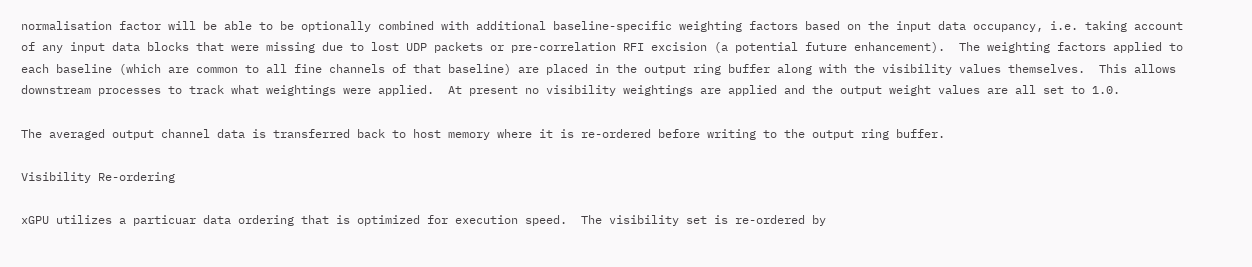normalisation factor will be able to be optionally combined with additional baseline-specific weighting factors based on the input data occupancy, i.e. taking account of any input data blocks that were missing due to lost UDP packets or pre-correlation RFI excision (a potential future enhancement).  The weighting factors applied to each baseline (which are common to all fine channels of that baseline) are placed in the output ring buffer along with the visibility values themselves.  This allows downstream processes to track what weightings were applied.  At present no visibility weightings are applied and the output weight values are all set to 1.0.

The averaged output channel data is transferred back to host memory where it is re-ordered before writing to the output ring buffer.

Visibility Re-ordering

xGPU utilizes a particuar data ordering that is optimized for execution speed.  The visibility set is re-ordered by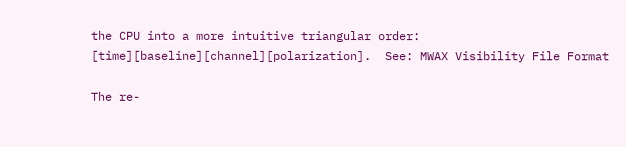the CPU into a more intuitive triangular order: [time][baseline][channel][polarization].  See: MWAX Visibility File Format

The re-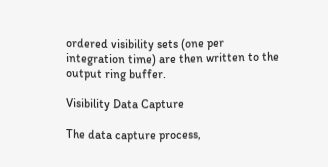ordered visibility sets (one per integration time) are then written to the output ring buffer.

Visibility Data Capture

The data capture process,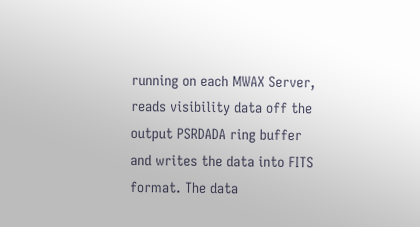running on each MWAX Server, reads visibility data off the output PSRDADA ring buffer and writes the data into FITS format. The data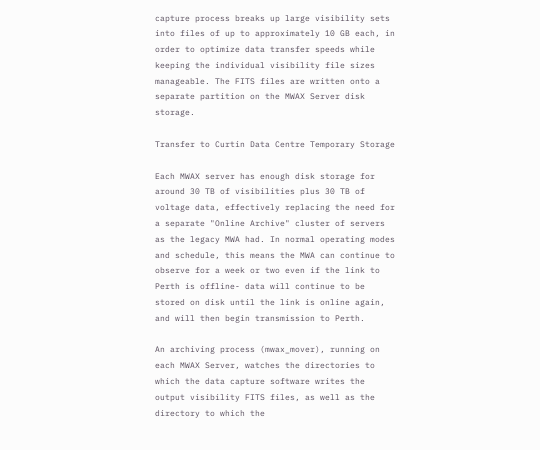capture process breaks up large visibility sets into files of up to approximately 10 GB each, in order to optimize data transfer speeds while keeping the individual visibility file sizes manageable. The FITS files are written onto a separate partition on the MWAX Server disk storage.

Transfer to Curtin Data Centre Temporary Storage

Each MWAX server has enough disk storage for around 30 TB of visibilities plus 30 TB of voltage data, effectively replacing the need for a separate "Online Archive" cluster of servers as the legacy MWA had. In normal operating modes and schedule, this means the MWA can continue to observe for a week or two even if the link to Perth is offline- data will continue to be stored on disk until the link is online again, and will then begin transmission to Perth.

An archiving process (mwax_mover), running on each MWAX Server, watches the directories to which the data capture software writes the output visibility FITS files, as well as the directory to which the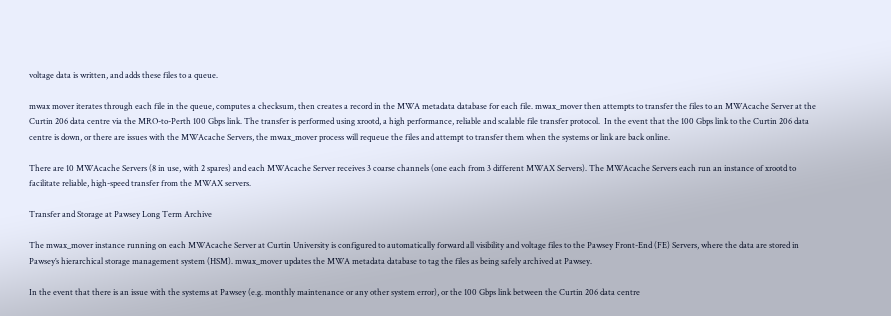voltage data is written, and adds these files to a queue.

mwax mover iterates through each file in the queue, computes a checksum, then creates a record in the MWA metadata database for each file. mwax_mover then attempts to transfer the files to an MWAcache Server at the Curtin 206 data centre via the MRO-to-Perth 100 Gbps link. The transfer is performed using xrootd, a high performance, reliable and scalable file transfer protocol.  In the event that the 100 Gbps link to the Curtin 206 data centre is down, or there are issues with the MWAcache Servers, the mwax_mover process will requeue the files and attempt to transfer them when the systems or link are back online.

There are 10 MWAcache Servers (8 in use, with 2 spares) and each MWAcache Server receives 3 coarse channels (one each from 3 different MWAX Servers). The MWAcache Servers each run an instance of xrootd to facilitate reliable, high-speed transfer from the MWAX servers.

Transfer and Storage at Pawsey Long Term Archive

The mwax_mover instance running on each MWAcache Server at Curtin University is configured to automatically forward all visibility and voltage files to the Pawsey Front-End (FE) Servers, where the data are stored in Pawsey’s hierarchical storage management system (HSM). mwax_mover updates the MWA metadata database to tag the files as being safely archived at Pawsey.

In the event that there is an issue with the systems at Pawsey (e.g. monthly maintenance or any other system error), or the 100 Gbps link between the Curtin 206 data centre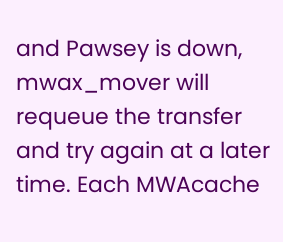and Pawsey is down, mwax_mover will requeue the transfer and try again at a later time. Each MWAcache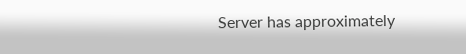Server has approximately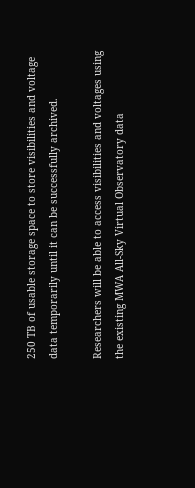250 TB of usable storage space to store visibilities and voltage data temporarily until it can be successfully archived.

Researchers will be able to access visibilities and voltages using the existing MWA All-Sky Virtual Observatory data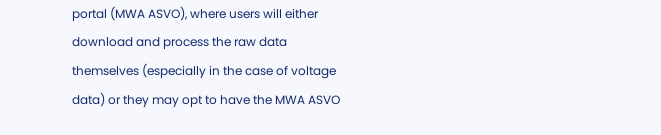portal (MWA ASVO), where users will either download and process the raw data themselves (especially in the case of voltage data) or they may opt to have the MWA ASVO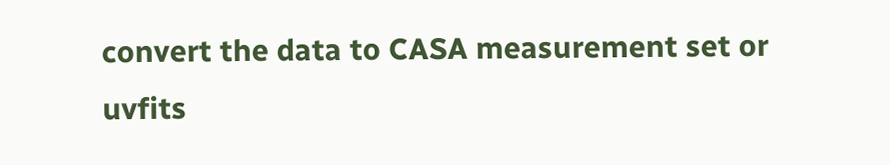convert the data to CASA measurement set or uvfits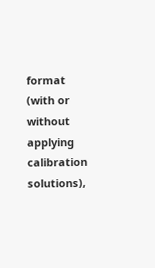format (with or without applying calibration solutions),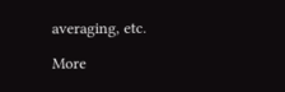averaging, etc.

More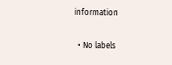information

  • No labels